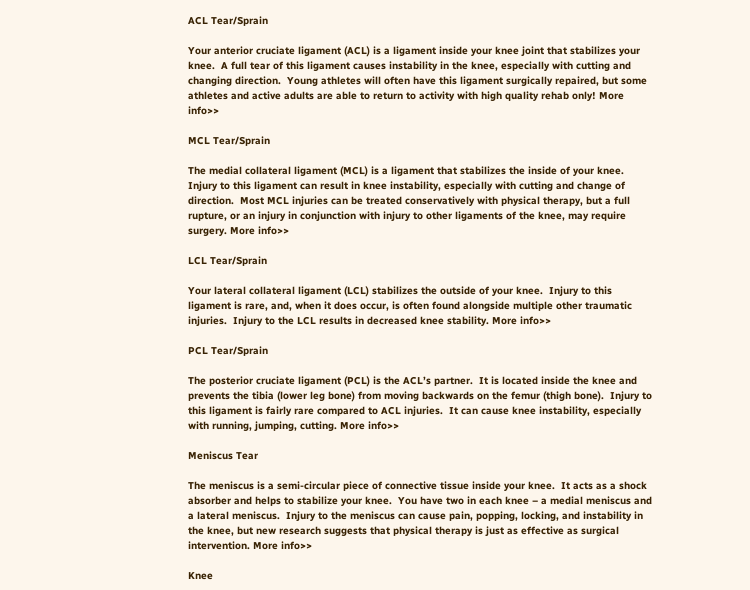ACL Tear/Sprain

Your anterior cruciate ligament (ACL) is a ligament inside your knee joint that stabilizes your knee.  A full tear of this ligament causes instability in the knee, especially with cutting and changing direction.  Young athletes will often have this ligament surgically repaired, but some athletes and active adults are able to return to activity with high quality rehab only! More info>>

MCL Tear/Sprain

The medial collateral ligament (MCL) is a ligament that stabilizes the inside of your knee.  Injury to this ligament can result in knee instability, especially with cutting and change of direction.  Most MCL injuries can be treated conservatively with physical therapy, but a full rupture, or an injury in conjunction with injury to other ligaments of the knee, may require surgery. More info>>

LCL Tear/Sprain

Your lateral collateral ligament (LCL) stabilizes the outside of your knee.  Injury to this ligament is rare, and, when it does occur, is often found alongside multiple other traumatic injuries.  Injury to the LCL results in decreased knee stability. More info>>

PCL Tear/Sprain

The posterior cruciate ligament (PCL) is the ACL’s partner.  It is located inside the knee and prevents the tibia (lower leg bone) from moving backwards on the femur (thigh bone).  Injury to this ligament is fairly rare compared to ACL injuries.  It can cause knee instability, especially with running, jumping, cutting. More info>>

Meniscus Tear

The meniscus is a semi-circular piece of connective tissue inside your knee.  It acts as a shock absorber and helps to stabilize your knee.  You have two in each knee – a medial meniscus and a lateral meniscus.  Injury to the meniscus can cause pain, popping, locking, and instability in the knee, but new research suggests that physical therapy is just as effective as surgical intervention. More info>>

Knee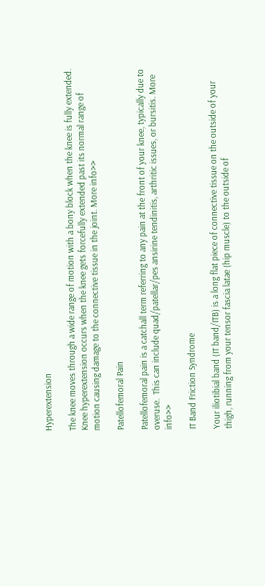Hyperextension

The knee moves through a wide range of motion with a bony block when the knee is fully extended. Knee hyperextension occurs when the knee gets forcefully extended past its normal range of motion causing damage to the connective tissue in the joint. More info>>

Patellofemoral Pain

Patellofemoral pain is a catchall term referring to any pain at the front of your knee, typically due to overuse.  This can include quad/patellar/pes ansirine tendinitis, arthritic issues, or bursitis. More info>>

IT Band Friction Syndrome

Your iliotibial band (IT band/ITB) is a long flat piece of connective tissue on the outside of your thigh, running from your tensor fascia latae (hip muscle) to the outside of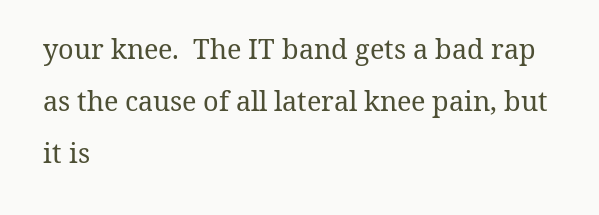your knee.  The IT band gets a bad rap as the cause of all lateral knee pain, but it is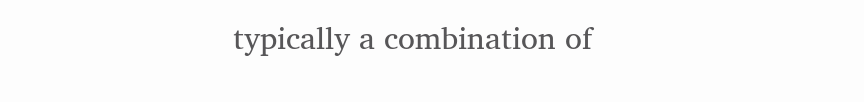typically a combination of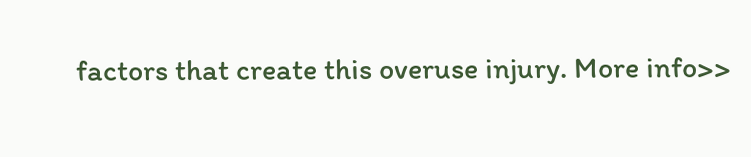factors that create this overuse injury. More info>>